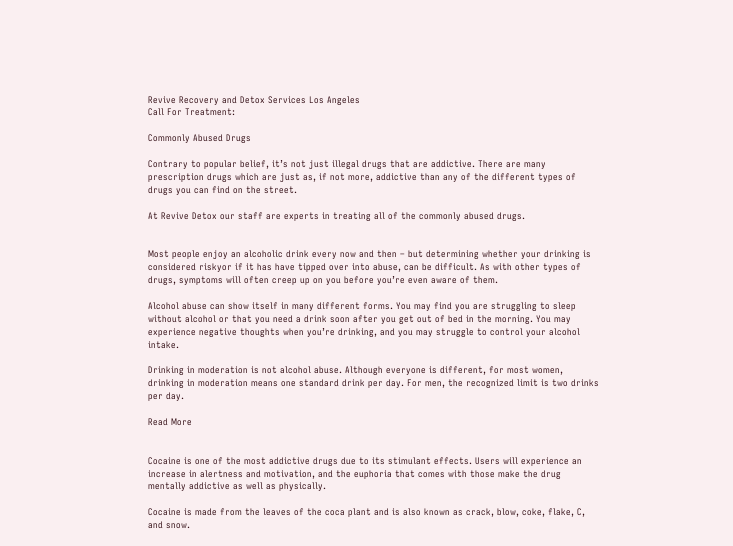Revive Recovery and Detox Services Los Angeles
Call For Treatment:

Commonly Abused Drugs

Contrary to popular belief, it’s not just illegal drugs that are addictive. There are many prescription drugs which are just as, if not more, addictive than any of the different types of drugs you can find on the street.

At Revive Detox our staff are experts in treating all of the commonly abused drugs.


Most people enjoy an alcoholic drink every now and then – but determining whether your drinking is considered riskyor if it has have tipped over into abuse, can be difficult. As with other types of drugs, symptoms will often creep up on you before you’re even aware of them.

Alcohol abuse can show itself in many different forms. You may find you are struggling to sleep without alcohol or that you need a drink soon after you get out of bed in the morning. You may experience negative thoughts when you’re drinking, and you may struggle to control your alcohol intake.

Drinking in moderation is not alcohol abuse. Although everyone is different, for most women, drinking in moderation means one standard drink per day. For men, the recognized limit is two drinks per day.

Read More


Cocaine is one of the most addictive drugs due to its stimulant effects. Users will experience an increase in alertness and motivation, and the euphoria that comes with those make the drug mentally addictive as well as physically.

Cocaine is made from the leaves of the coca plant and is also known as crack, blow, coke, flake, C, and snow.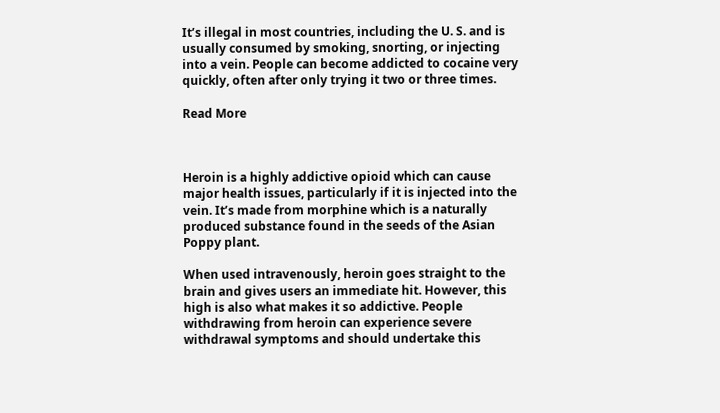It’s illegal in most countries, including the U. S. and is usually consumed by smoking, snorting, or injecting into a vein. People can become addicted to cocaine very quickly, often after only trying it two or three times.

Read More



Heroin is a highly addictive opioid which can cause major health issues, particularly if it is injected into the vein. It’s made from morphine which is a naturally produced substance found in the seeds of the Asian Poppy plant.

When used intravenously, heroin goes straight to the brain and gives users an immediate hit. However, this high is also what makes it so addictive. People withdrawing from heroin can experience severe withdrawal symptoms and should undertake this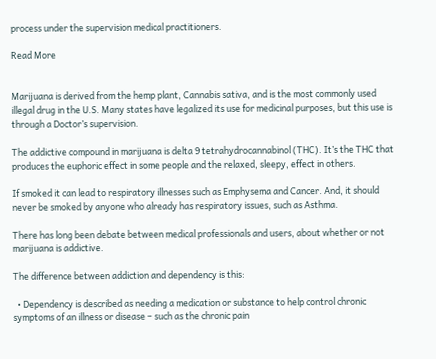process under the supervision medical practitioners.

Read More


Marijuana is derived from the hemp plant, Cannabis sativa, and is the most commonly used illegal drug in the U.S. Many states have legalized its use for medicinal purposes, but this use is through a Doctor’s supervision.

The addictive compound in marijuana is delta 9 tetrahydrocannabinol (THC). It’s the THC that produces the euphoric effect in some people and the relaxed, sleepy, effect in others.

If smoked it can lead to respiratory illnesses such as Emphysema and Cancer. And, it should never be smoked by anyone who already has respiratory issues, such as Asthma.

There has long been debate between medical professionals and users, about whether or not marijuana is addictive.

The difference between addiction and dependency is this:

  • Dependency is described as needing a medication or substance to help control chronic symptoms of an illness or disease – such as the chronic pain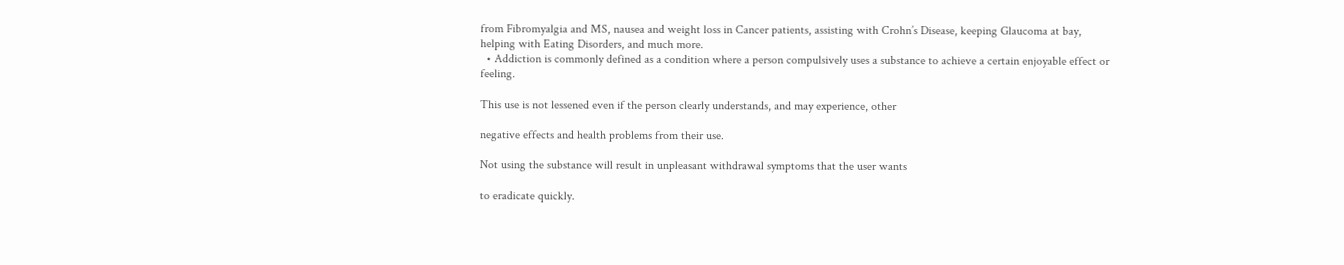from Fibromyalgia and MS, nausea and weight loss in Cancer patients, assisting with Crohn’s Disease, keeping Glaucoma at bay, helping with Eating Disorders, and much more.
  • Addiction is commonly defined as a condition where a person compulsively uses a substance to achieve a certain enjoyable effect or feeling.

This use is not lessened even if the person clearly understands, and may experience, other

negative effects and health problems from their use.

Not using the substance will result in unpleasant withdrawal symptoms that the user wants

to eradicate quickly.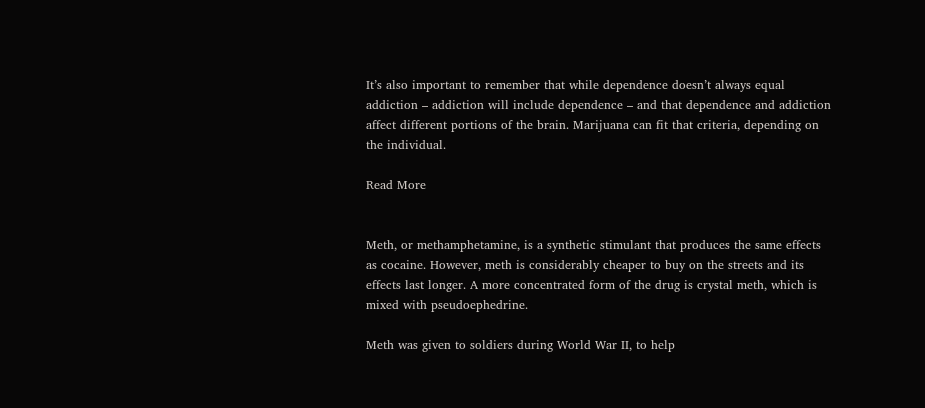It’s also important to remember that while dependence doesn’t always equal addiction – addiction will include dependence – and that dependence and addiction affect different portions of the brain. Marijuana can fit that criteria, depending on the individual.

Read More


Meth, or methamphetamine, is a synthetic stimulant that produces the same effects as cocaine. However, meth is considerably cheaper to buy on the streets and its effects last longer. A more concentrated form of the drug is crystal meth, which is mixed with pseudoephedrine.

Meth was given to soldiers during World War II, to help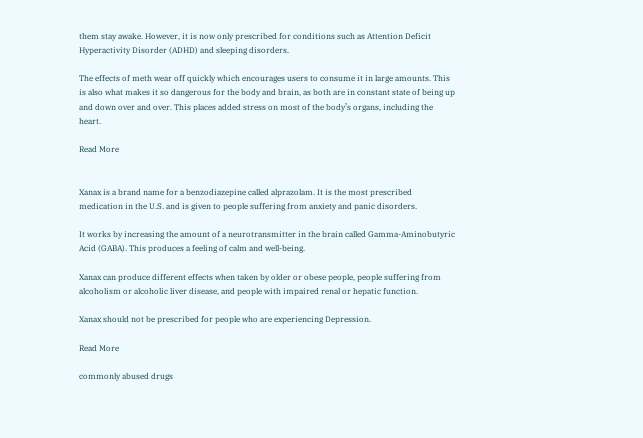them stay awake. However, it is now only prescribed for conditions such as Attention Deficit Hyperactivity Disorder (ADHD) and sleeping disorders.

The effects of meth wear off quickly which encourages users to consume it in large amounts. This is also what makes it so dangerous for the body and brain, as both are in constant state of being up and down over and over. This places added stress on most of the body’s organs, including the heart.

Read More


Xanax is a brand name for a benzodiazepine called alprazolam. It is the most prescribed medication in the U.S. and is given to people suffering from anxiety and panic disorders.

It works by increasing the amount of a neurotransmitter in the brain called Gamma-Aminobutyric Acid (GABA). This produces a feeling of calm and well-being.

Xanax can produce different effects when taken by older or obese people, people suffering from alcoholism or alcoholic liver disease, and people with impaired renal or hepatic function.

Xanax should not be prescribed for people who are experiencing Depression.

Read More

commonly abused drugs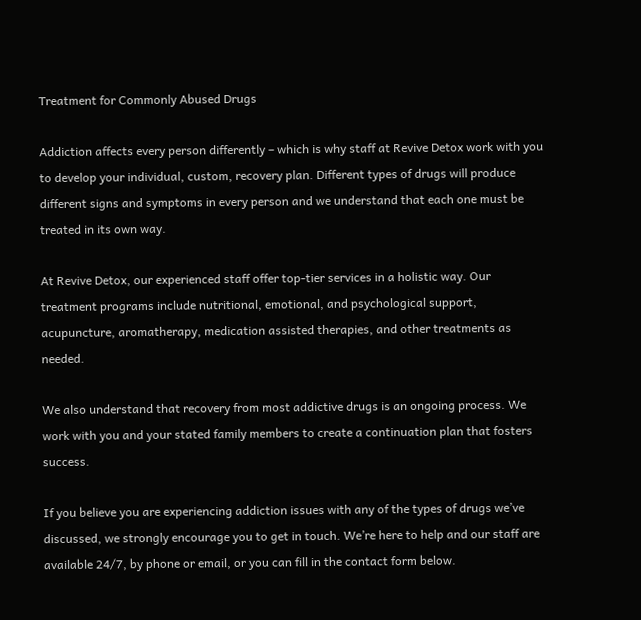Treatment for Commonly Abused Drugs

Addiction affects every person differently – which is why staff at Revive Detox work with you to develop your individual, custom, recovery plan. Different types of drugs will produce different signs and symptoms in every person and we understand that each one must be treated in its own way.

At Revive Detox, our experienced staff offer top-tier services in a holistic way. Our treatment programs include nutritional, emotional, and psychological support, acupuncture, aromatherapy, medication assisted therapies, and other treatments as needed.

We also understand that recovery from most addictive drugs is an ongoing process. We work with you and your stated family members to create a continuation plan that fosters success.

If you believe you are experiencing addiction issues with any of the types of drugs we’ve discussed, we strongly encourage you to get in touch. We’re here to help and our staff are available 24/7, by phone or email, or you can fill in the contact form below.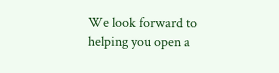We look forward to helping you open a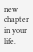new chapter in your life.